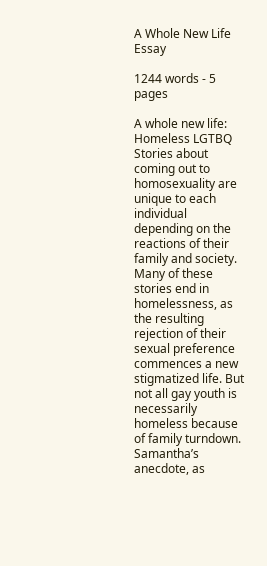A Whole New Life Essay

1244 words - 5 pages

A whole new life: Homeless LGTBQ
Stories about coming out to homosexuality are unique to each individual depending on the reactions of their family and society. Many of these stories end in homelessness, as the resulting rejection of their sexual preference commences a new stigmatized life. But not all gay youth is necessarily homeless because of family turndown. Samantha’s anecdote, as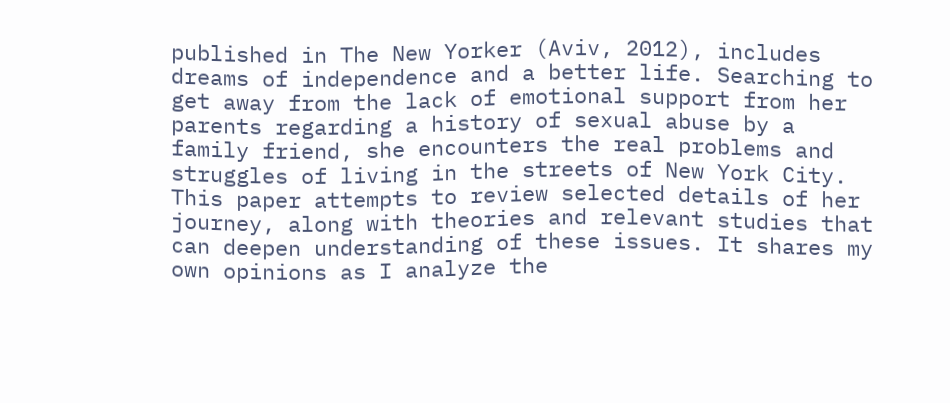published in The New Yorker (Aviv, 2012), includes dreams of independence and a better life. Searching to get away from the lack of emotional support from her parents regarding a history of sexual abuse by a family friend, she encounters the real problems and struggles of living in the streets of New York City.
This paper attempts to review selected details of her journey, along with theories and relevant studies that can deepen understanding of these issues. It shares my own opinions as I analyze the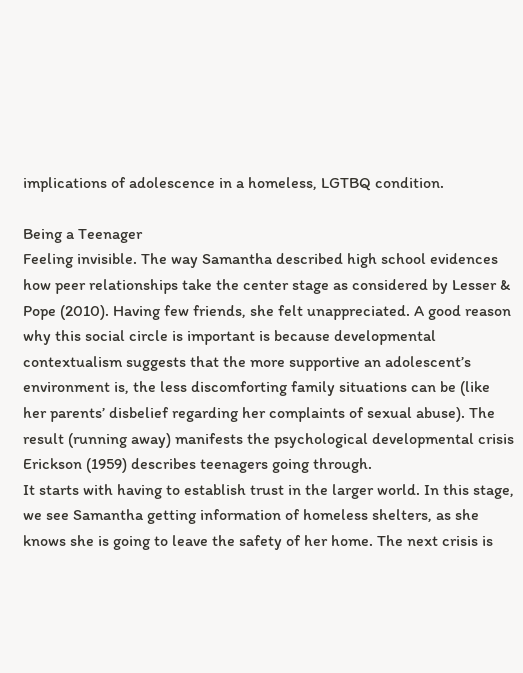implications of adolescence in a homeless, LGTBQ condition.

Being a Teenager
Feeling invisible. The way Samantha described high school evidences how peer relationships take the center stage as considered by Lesser & Pope (2010). Having few friends, she felt unappreciated. A good reason why this social circle is important is because developmental contextualism suggests that the more supportive an adolescent’s environment is, the less discomforting family situations can be (like her parents’ disbelief regarding her complaints of sexual abuse). The result (running away) manifests the psychological developmental crisis Erickson (1959) describes teenagers going through.
It starts with having to establish trust in the larger world. In this stage, we see Samantha getting information of homeless shelters, as she knows she is going to leave the safety of her home. The next crisis is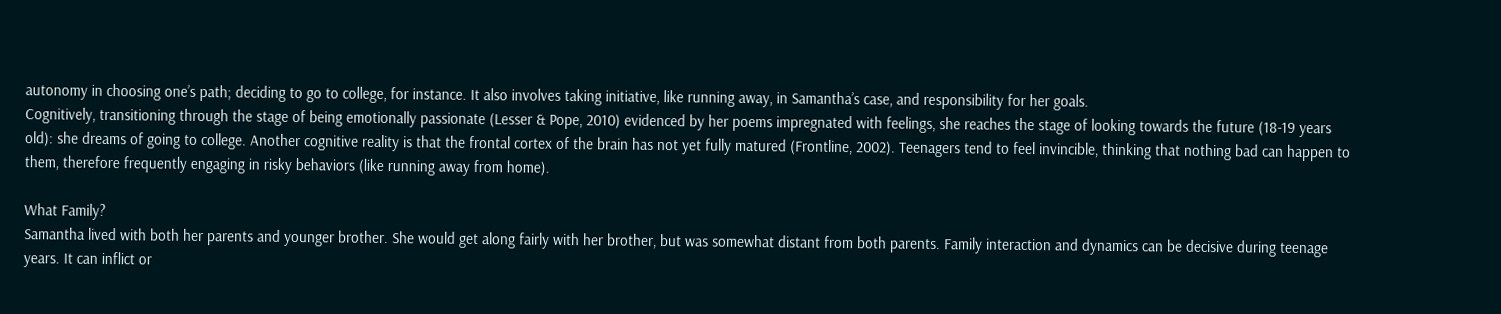autonomy in choosing one’s path; deciding to go to college, for instance. It also involves taking initiative, like running away, in Samantha’s case, and responsibility for her goals.
Cognitively, transitioning through the stage of being emotionally passionate (Lesser & Pope, 2010) evidenced by her poems impregnated with feelings, she reaches the stage of looking towards the future (18-19 years old): she dreams of going to college. Another cognitive reality is that the frontal cortex of the brain has not yet fully matured (Frontline, 2002). Teenagers tend to feel invincible, thinking that nothing bad can happen to them, therefore frequently engaging in risky behaviors (like running away from home).

What Family?
Samantha lived with both her parents and younger brother. She would get along fairly with her brother, but was somewhat distant from both parents. Family interaction and dynamics can be decisive during teenage years. It can inflict or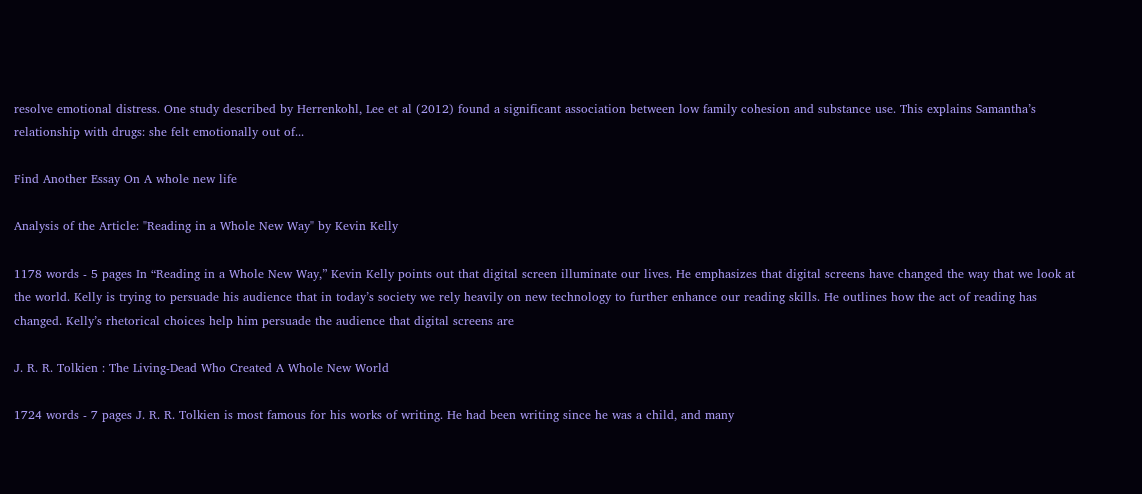resolve emotional distress. One study described by Herrenkohl, Lee et al (2012) found a significant association between low family cohesion and substance use. This explains Samantha’s relationship with drugs: she felt emotionally out of...

Find Another Essay On A whole new life

Analysis of the Article: "Reading in a Whole New Way" by Kevin Kelly

1178 words - 5 pages In “Reading in a Whole New Way,” Kevin Kelly points out that digital screen illuminate our lives. He emphasizes that digital screens have changed the way that we look at the world. Kelly is trying to persuade his audience that in today’s society we rely heavily on new technology to further enhance our reading skills. He outlines how the act of reading has changed. Kelly’s rhetorical choices help him persuade the audience that digital screens are

J. R. R. Tolkien : The Living-Dead Who Created A Whole New World

1724 words - 7 pages J. R. R. Tolkien is most famous for his works of writing. He had been writing since he was a child, and many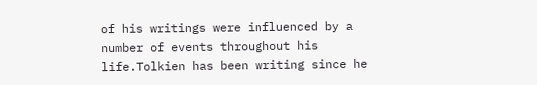of his writings were influenced by a number of events throughout his life.Tolkien has been writing since he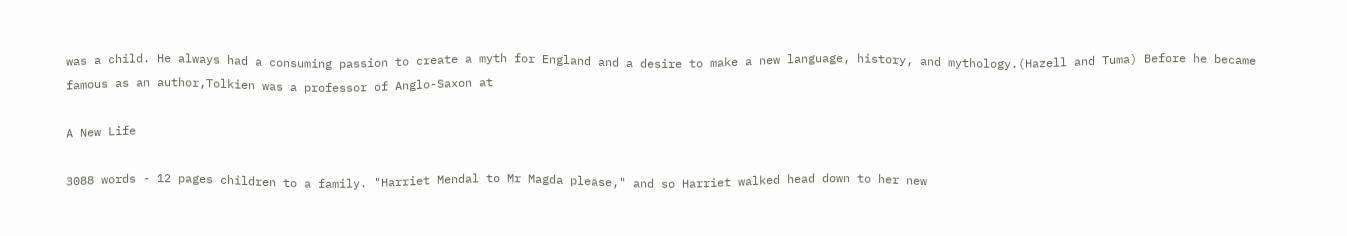was a child. He always had a consuming passion to create a myth for England and a desire to make a new language, history, and mythology.(Hazell and Tuma) Before he became famous as an author,Tolkien was a professor of Anglo-Saxon at

A New Life

3088 words - 12 pages children to a family. "Harriet Mendal to Mr Magda please," and so Harriet walked head down to her new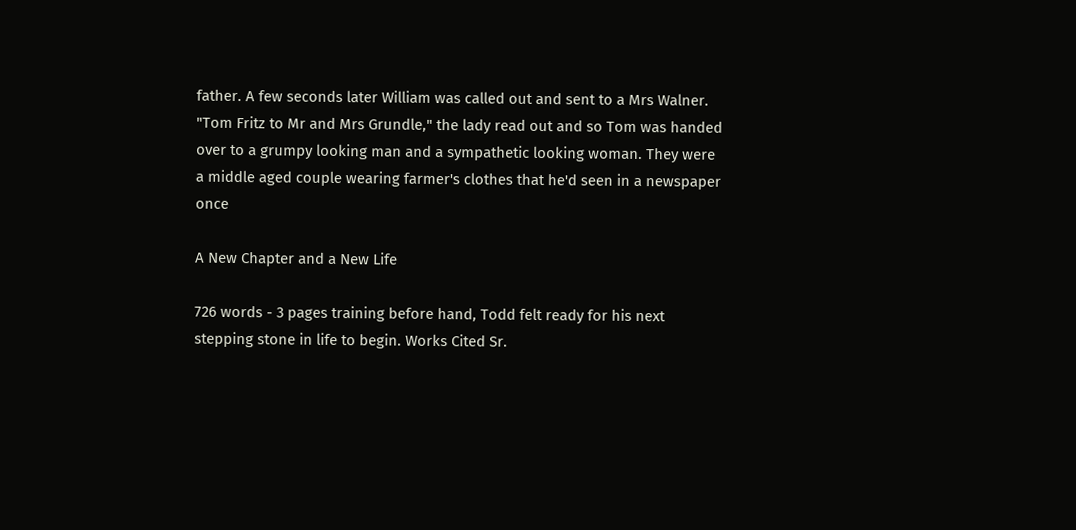father. A few seconds later William was called out and sent to a Mrs Walner. "Tom Fritz to Mr and Mrs Grundle," the lady read out and so Tom was handed over to a grumpy looking man and a sympathetic looking woman. They were a middle aged couple wearing farmer's clothes that he'd seen in a newspaper once

A New Chapter and a New Life

726 words - 3 pages training before hand, Todd felt ready for his next stepping stone in life to begin. Works Cited Sr.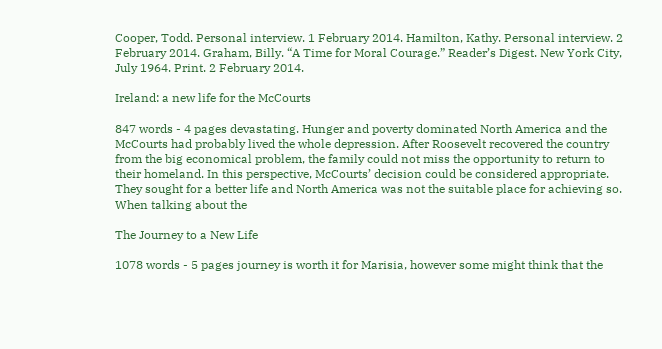Cooper, Todd. Personal interview. 1 February 2014. Hamilton, Kathy. Personal interview. 2 February 2014. Graham, Billy. “A Time for Moral Courage.” Reader’s Digest. New York City, July 1964. Print. 2 February 2014.

Ireland: a new life for the McCourts

847 words - 4 pages devastating. Hunger and poverty dominated North America and the McCourts had probably lived the whole depression. After Roosevelt recovered the country from the big economical problem, the family could not miss the opportunity to return to their homeland. In this perspective, McCourts’ decision could be considered appropriate. They sought for a better life and North America was not the suitable place for achieving so. When talking about the

The Journey to a New Life

1078 words - 5 pages journey is worth it for Marisia, however some might think that the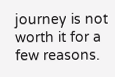journey is not worth it for a few reasons.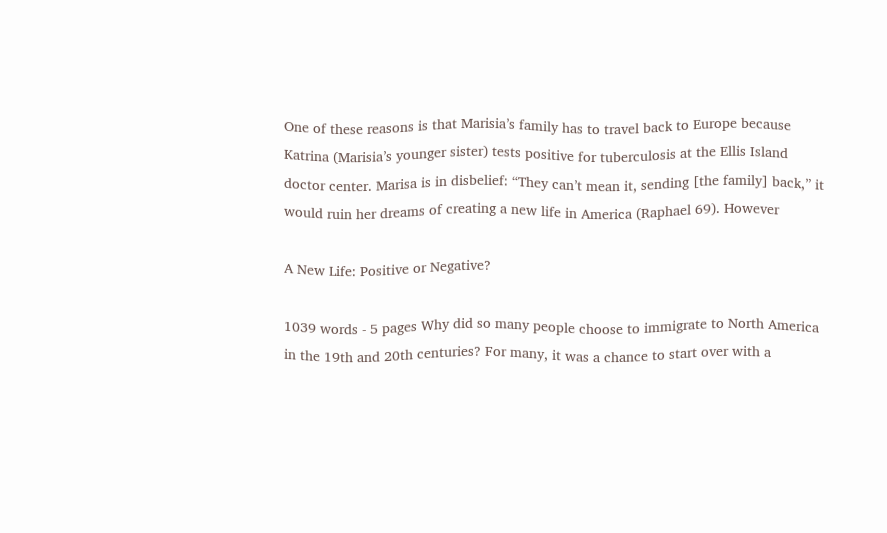One of these reasons is that Marisia’s family has to travel back to Europe because Katrina (Marisia’s younger sister) tests positive for tuberculosis at the Ellis Island doctor center. Marisa is in disbelief: “They can’t mean it, sending [the family] back,” it would ruin her dreams of creating a new life in America (Raphael 69). However

A New Life: Positive or Negative?

1039 words - 5 pages Why did so many people choose to immigrate to North America in the 19th and 20th centuries? For many, it was a chance to start over with a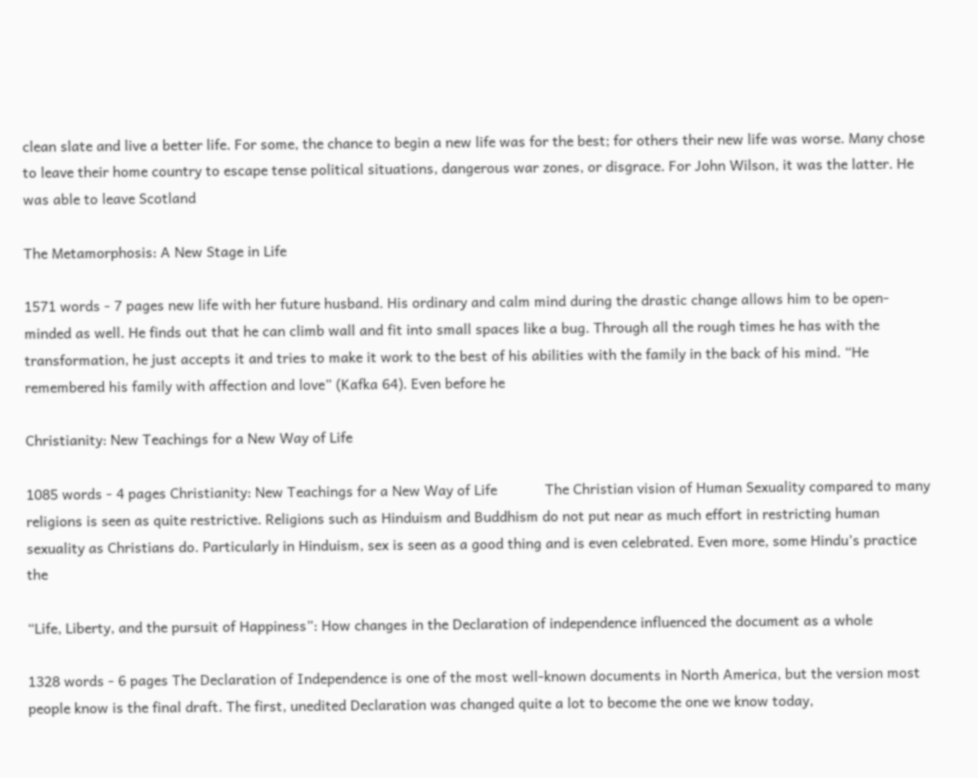clean slate and live a better life. For some, the chance to begin a new life was for the best; for others their new life was worse. Many chose to leave their home country to escape tense political situations, dangerous war zones, or disgrace. For John Wilson, it was the latter. He was able to leave Scotland

The Metamorphosis: A New Stage in Life

1571 words - 7 pages new life with her future husband. His ordinary and calm mind during the drastic change allows him to be open-minded as well. He finds out that he can climb wall and fit into small spaces like a bug. Through all the rough times he has with the transformation, he just accepts it and tries to make it work to the best of his abilities with the family in the back of his mind. “He remembered his family with affection and love” (Kafka 64). Even before he

Christianity: New Teachings for a New Way of Life

1085 words - 4 pages Christianity: New Teachings for a New Way of Life            The Christian vision of Human Sexuality compared to many religions is seen as quite restrictive. Religions such as Hinduism and Buddhism do not put near as much effort in restricting human sexuality as Christians do. Particularly in Hinduism, sex is seen as a good thing and is even celebrated. Even more, some Hindu’s practice the

“Life, Liberty, and the pursuit of Happiness”: How changes in the Declaration of independence influenced the document as a whole

1328 words - 6 pages The Declaration of Independence is one of the most well-known documents in North America, but the version most people know is the final draft. The first, unedited Declaration was changed quite a lot to become the one we know today,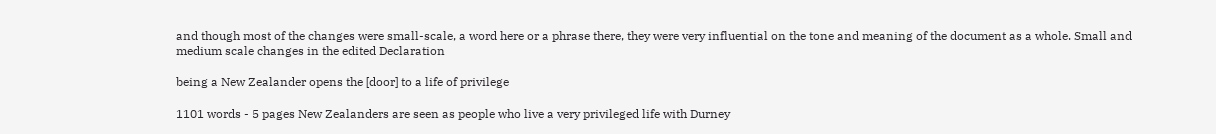and though most of the changes were small-scale, a word here or a phrase there, they were very influential on the tone and meaning of the document as a whole. Small and medium scale changes in the edited Declaration

being a New Zealander opens the [door] to a life of privilege

1101 words - 5 pages New Zealanders are seen as people who live a very privileged life with Durney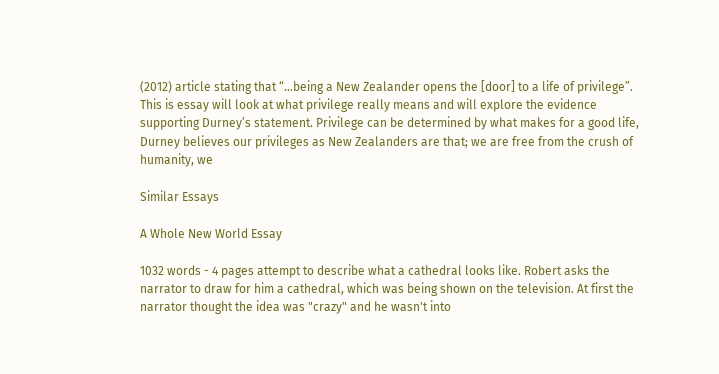(2012) article stating that “…being a New Zealander opens the [door] to a life of privilege”. This is essay will look at what privilege really means and will explore the evidence supporting Durney’s statement. Privilege can be determined by what makes for a good life, Durney believes our privileges as New Zealanders are that; we are free from the crush of humanity, we

Similar Essays

A Whole New World Essay

1032 words - 4 pages attempt to describe what a cathedral looks like. Robert asks the narrator to draw for him a cathedral, which was being shown on the television. At first the narrator thought the idea was "crazy" and he wasn't into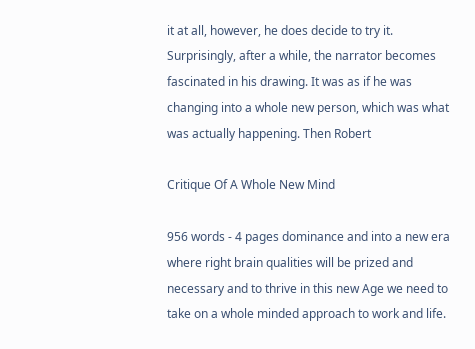it at all, however, he does decide to try it. Surprisingly, after a while, the narrator becomes fascinated in his drawing. It was as if he was changing into a whole new person, which was what was actually happening. Then Robert

Critique Of A Whole New Mind

956 words - 4 pages dominance and into a new era where right brain qualities will be prized and necessary and to thrive in this new Age we need to take on a whole minded approach to work and life.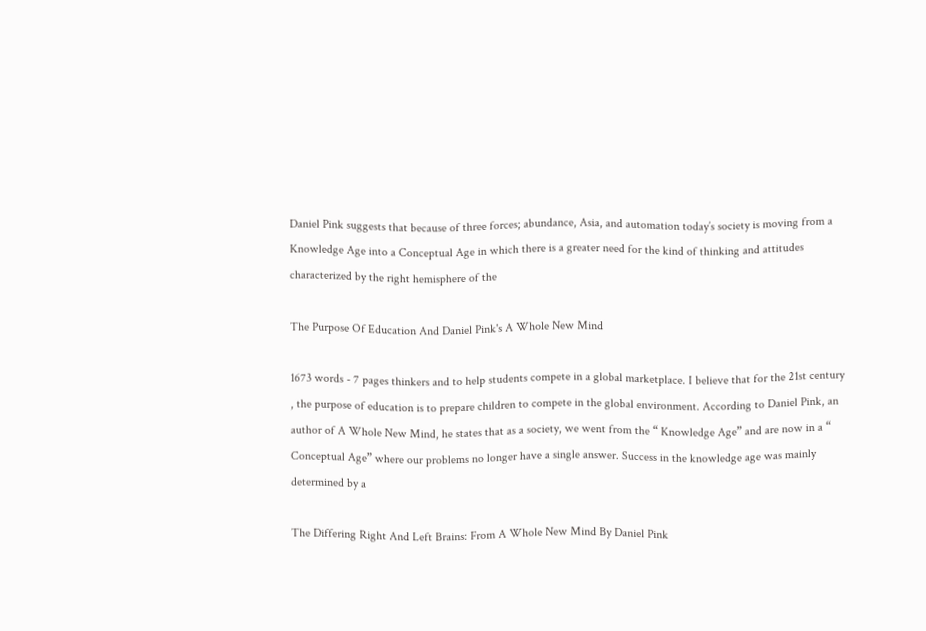Daniel Pink suggests that because of three forces; abundance, Asia, and automation today’s society is moving from a Knowledge Age into a Conceptual Age in which there is a greater need for the kind of thinking and attitudes characterized by the right hemisphere of the

The Purpose Of Education And Daniel Pink's A Whole New Mind

1673 words - 7 pages thinkers and to help students compete in a global marketplace. I believe that for the 21st century , the purpose of education is to prepare children to compete in the global environment. According to Daniel Pink, an author of A Whole New Mind, he states that as a society, we went from the “ Knowledge Age” and are now in a “ Conceptual Age” where our problems no longer have a single answer. Success in the knowledge age was mainly determined by a

The Differing Right And Left Brains: From A Whole New Mind By Daniel Pink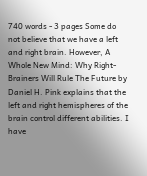740 words - 3 pages Some do not believe that we have a left and right brain. However, A Whole New Mind: Why Right-Brainers Will Rule The Future by Daniel H. Pink explains that the left and right hemispheres of the brain control different abilities. I have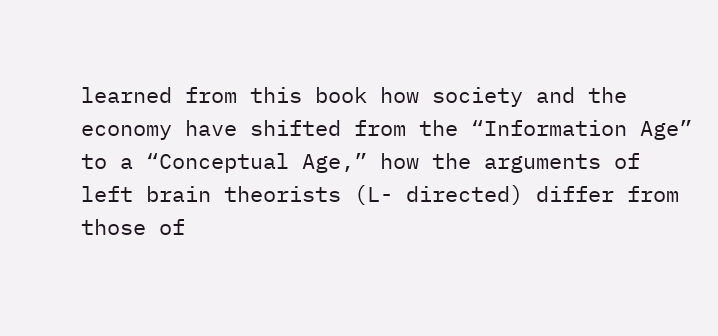learned from this book how society and the economy have shifted from the “Information Age” to a “Conceptual Age,” how the arguments of left brain theorists (L- directed) differ from those of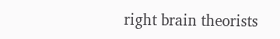right brain theorists